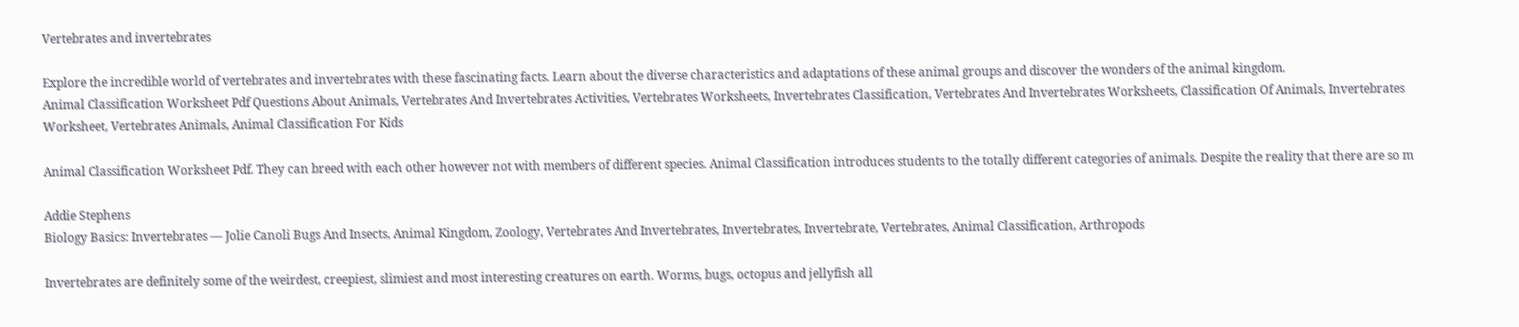Vertebrates and invertebrates

Explore the incredible world of vertebrates and invertebrates with these fascinating facts. Learn about the diverse characteristics and adaptations of these animal groups and discover the wonders of the animal kingdom.
Animal Classification Worksheet Pdf Questions About Animals, Vertebrates And Invertebrates Activities, Vertebrates Worksheets, Invertebrates Classification, Vertebrates And Invertebrates Worksheets, Classification Of Animals, Invertebrates Worksheet, Vertebrates Animals, Animal Classification For Kids

Animal Classification Worksheet Pdf. They can breed with each other however not with members of different species. Animal Classification introduces students to the totally different categories of animals. Despite the reality that there are so m

Addie Stephens
Biology Basics: Invertebrates — Jolie Canoli Bugs And Insects, Animal Kingdom, Zoology, Vertebrates And Invertebrates, Invertebrates, Invertebrate, Vertebrates, Animal Classification, Arthropods

Invertebrates are definitely some of the weirdest, creepiest, slimiest and most interesting creatures on earth. Worms, bugs, octopus and jellyfish all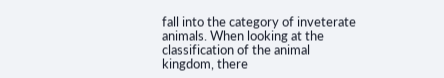fall into the category of inveterate animals. When looking at the classification of the animal kingdom, there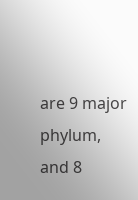are 9 major phylum, and 8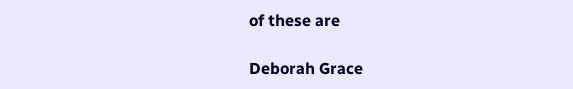of these are

Deborah Grace